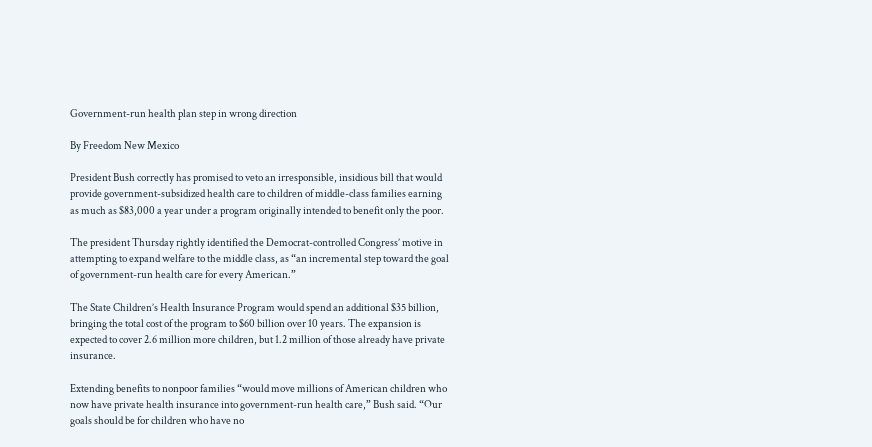Government-run health plan step in wrong direction

By Freedom New Mexico

President Bush correctly has promised to veto an irresponsible, insidious bill that would provide government-subsidized health care to children of middle-class families earning as much as $83,000 a year under a program originally intended to benefit only the poor.

The president Thursday rightly identified the Democrat-controlled Congress’ motive in attempting to expand welfare to the middle class, as “an incremental step toward the goal of government-run health care for every American.”

The State Children’s Health Insurance Program would spend an additional $35 billion, bringing the total cost of the program to $60 billion over 10 years. The expansion is expected to cover 2.6 million more children, but 1.2 million of those already have private insurance.

Extending benefits to nonpoor families “would move millions of American children who now have private health insurance into government-run health care,” Bush said. “Our goals should be for children who have no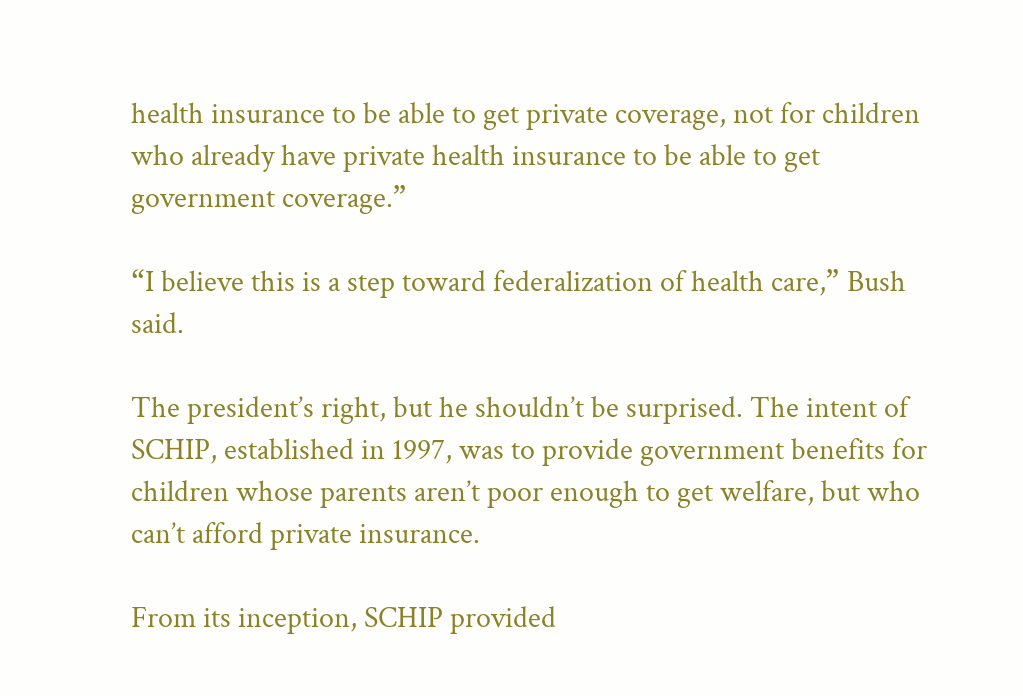health insurance to be able to get private coverage, not for children who already have private health insurance to be able to get government coverage.”

“I believe this is a step toward federalization of health care,” Bush said.

The president’s right, but he shouldn’t be surprised. The intent of SCHIP, established in 1997, was to provide government benefits for children whose parents aren’t poor enough to get welfare, but who can’t afford private insurance.

From its inception, SCHIP provided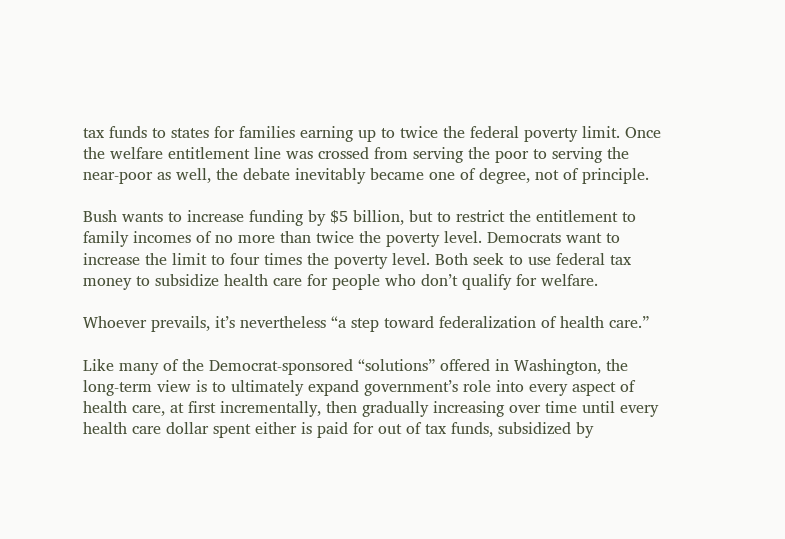tax funds to states for families earning up to twice the federal poverty limit. Once the welfare entitlement line was crossed from serving the poor to serving the near-poor as well, the debate inevitably became one of degree, not of principle.

Bush wants to increase funding by $5 billion, but to restrict the entitlement to family incomes of no more than twice the poverty level. Democrats want to increase the limit to four times the poverty level. Both seek to use federal tax money to subsidize health care for people who don’t qualify for welfare.

Whoever prevails, it’s nevertheless “a step toward federalization of health care.”

Like many of the Democrat-sponsored “solutions” offered in Washington, the long-term view is to ultimately expand government’s role into every aspect of health care, at first incrementally, then gradually increasing over time until every health care dollar spent either is paid for out of tax funds, subsidized by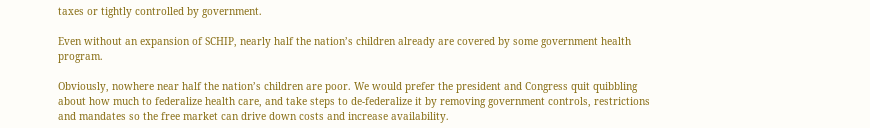taxes or tightly controlled by government.

Even without an expansion of SCHIP, nearly half the nation’s children already are covered by some government health program.

Obviously, nowhere near half the nation’s children are poor. We would prefer the president and Congress quit quibbling about how much to federalize health care, and take steps to de-federalize it by removing government controls, restrictions and mandates so the free market can drive down costs and increase availability.